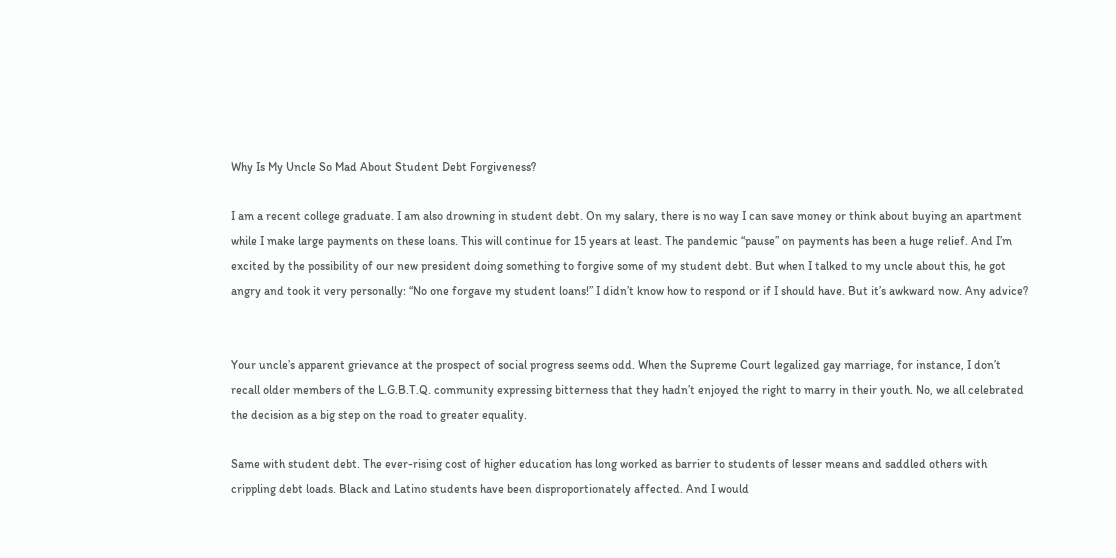Why Is My Uncle So Mad About Student Debt Forgiveness?

I am a recent college graduate. I am also drowning in student debt. On my salary, there is no way I can save money or think about buying an apartment while I make large payments on these loans. This will continue for 15 years at least. The pandemic “pause” on payments has been a huge relief. And I’m excited by the possibility of our new president doing something to forgive some of my student debt. But when I talked to my uncle about this, he got angry and took it very personally: “No one forgave my student loans!” I didn’t know how to respond or if I should have. But it’s awkward now. Any advice?


Your uncle’s apparent grievance at the prospect of social progress seems odd. When the Supreme Court legalized gay marriage, for instance, I don’t recall older members of the L.G.B.T.Q. community expressing bitterness that they hadn’t enjoyed the right to marry in their youth. No, we all celebrated the decision as a big step on the road to greater equality.

Same with student debt. The ever-rising cost of higher education has long worked as barrier to students of lesser means and saddled others with crippling debt loads. Black and Latino students have been disproportionately affected. And I would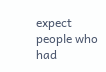expect people who had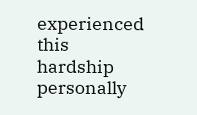experienced this hardship personally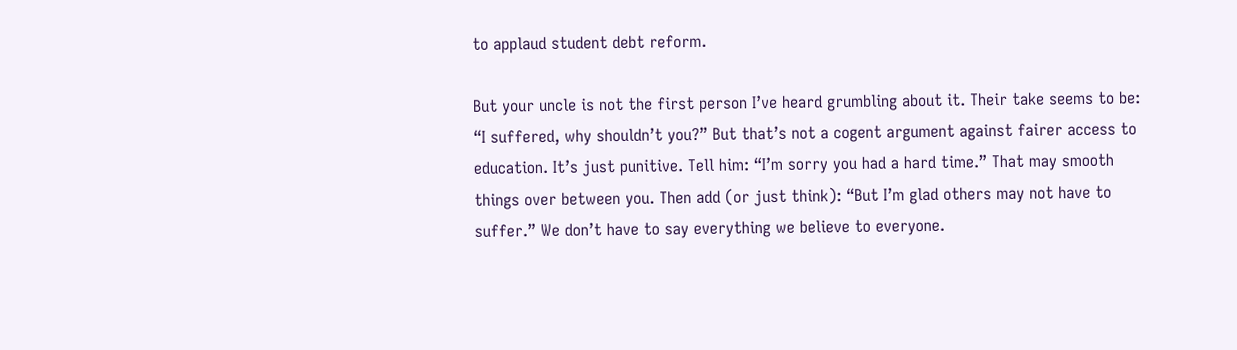to applaud student debt reform.

But your uncle is not the first person I’ve heard grumbling about it. Their take seems to be: “I suffered, why shouldn’t you?” But that’s not a cogent argument against fairer access to education. It’s just punitive. Tell him: “I’m sorry you had a hard time.” That may smooth things over between you. Then add (or just think): “But I’m glad others may not have to suffer.” We don’t have to say everything we believe to everyone.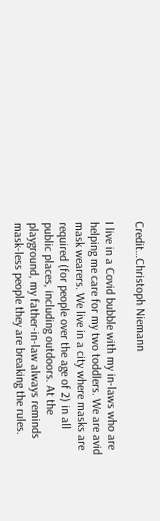Credit…Christoph Niemann

I live in a Covid bubble with my in-laws who are helping me care for my two toddlers. We are avid mask wearers. We live in a city where masks are required (for people over the age of 2) in all public places, including outdoors. At the playground, my father-in-law always reminds mask-less people they are breaking the rules.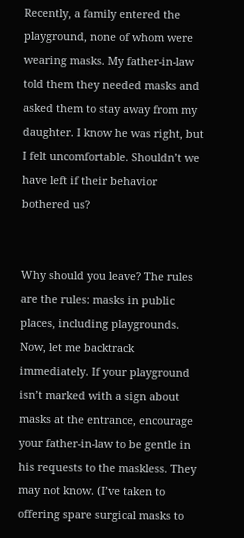Recently, a family entered the playground, none of whom were wearing masks. My father-in-law told them they needed masks and asked them to stay away from my daughter. I know he was right, but I felt uncomfortable. Shouldn’t we have left if their behavior bothered us?


Why should you leave? The rules are the rules: masks in public places, including playgrounds. Now, let me backtrack immediately. If your playground isn’t marked with a sign about masks at the entrance, encourage your father-in-law to be gentle in his requests to the maskless. They may not know. (I’ve taken to offering spare surgical masks to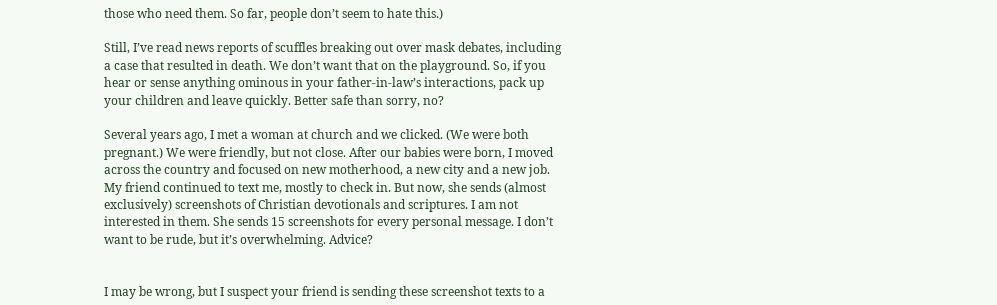those who need them. So far, people don’t seem to hate this.)

Still, I’ve read news reports of scuffles breaking out over mask debates, including a case that resulted in death. We don’t want that on the playground. So, if you hear or sense anything ominous in your father-in-law’s interactions, pack up your children and leave quickly. Better safe than sorry, no?

Several years ago, I met a woman at church and we clicked. (We were both pregnant.) We were friendly, but not close. After our babies were born, I moved across the country and focused on new motherhood, a new city and a new job. My friend continued to text me, mostly to check in. But now, she sends (almost exclusively) screenshots of Christian devotionals and scriptures. I am not interested in them. She sends 15 screenshots for every personal message. I don’t want to be rude, but it’s overwhelming. Advice?


I may be wrong, but I suspect your friend is sending these screenshot texts to a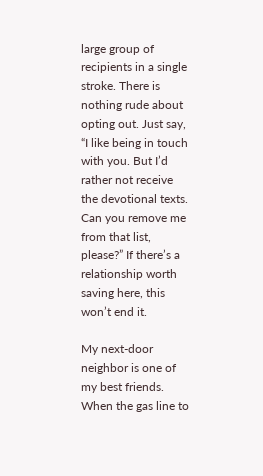large group of recipients in a single stroke. There is nothing rude about opting out. Just say, “I like being in touch with you. But I’d rather not receive the devotional texts. Can you remove me from that list, please?” If there’s a relationship worth saving here, this won’t end it.

My next-door neighbor is one of my best friends. When the gas line to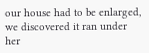our house had to be enlarged, we discovered it ran under her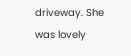driveway. She was lovely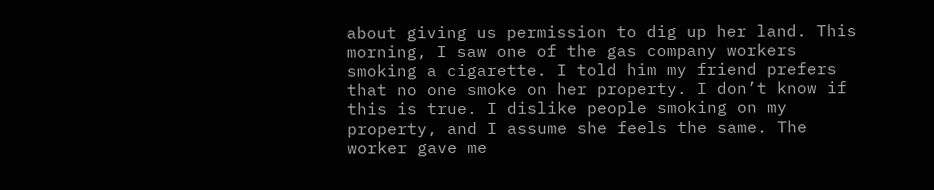about giving us permission to dig up her land. This morning, I saw one of the gas company workers smoking a cigarette. I told him my friend prefers that no one smoke on her property. I don’t know if this is true. I dislike people smoking on my property, and I assume she feels the same. The worker gave me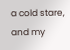a cold stare, and my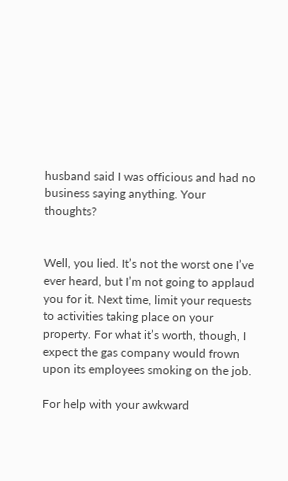husband said I was officious and had no business saying anything. Your thoughts?


Well, you lied. It’s not the worst one I’ve ever heard, but I’m not going to applaud you for it. Next time, limit your requests to activities taking place on your property. For what it’s worth, though, I expect the gas company would frown upon its employees smoking on the job.

For help with your awkward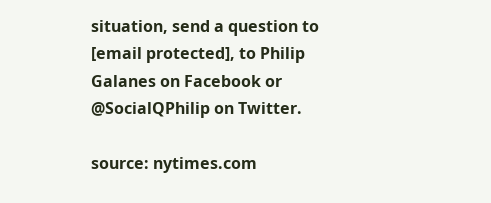situation, send a question to [email protected], to Philip Galanes on Facebook or @SocialQPhilip on Twitter.

source: nytimes.com